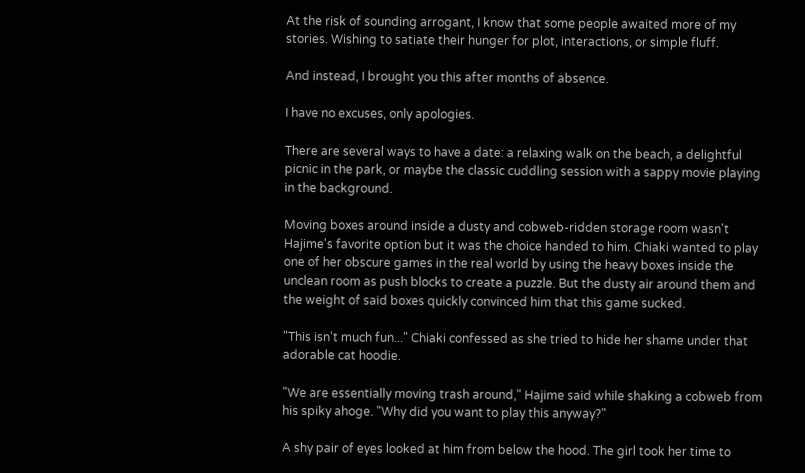At the risk of sounding arrogant, I know that some people awaited more of my stories. Wishing to satiate their hunger for plot, interactions, or simple fluff.

And instead, I brought you this after months of absence.

I have no excuses, only apologies.

There are several ways to have a date: a relaxing walk on the beach, a delightful picnic in the park, or maybe the classic cuddling session with a sappy movie playing in the background.

Moving boxes around inside a dusty and cobweb-ridden storage room wasn't Hajime's favorite option but it was the choice handed to him. Chiaki wanted to play one of her obscure games in the real world by using the heavy boxes inside the unclean room as push blocks to create a puzzle. But the dusty air around them and the weight of said boxes quickly convinced him that this game sucked.

"This isn't much fun..." Chiaki confessed as she tried to hide her shame under that adorable cat hoodie.

"We are essentially moving trash around," Hajime said while shaking a cobweb from his spiky ahoge. "Why did you want to play this anyway?"

A shy pair of eyes looked at him from below the hood. The girl took her time to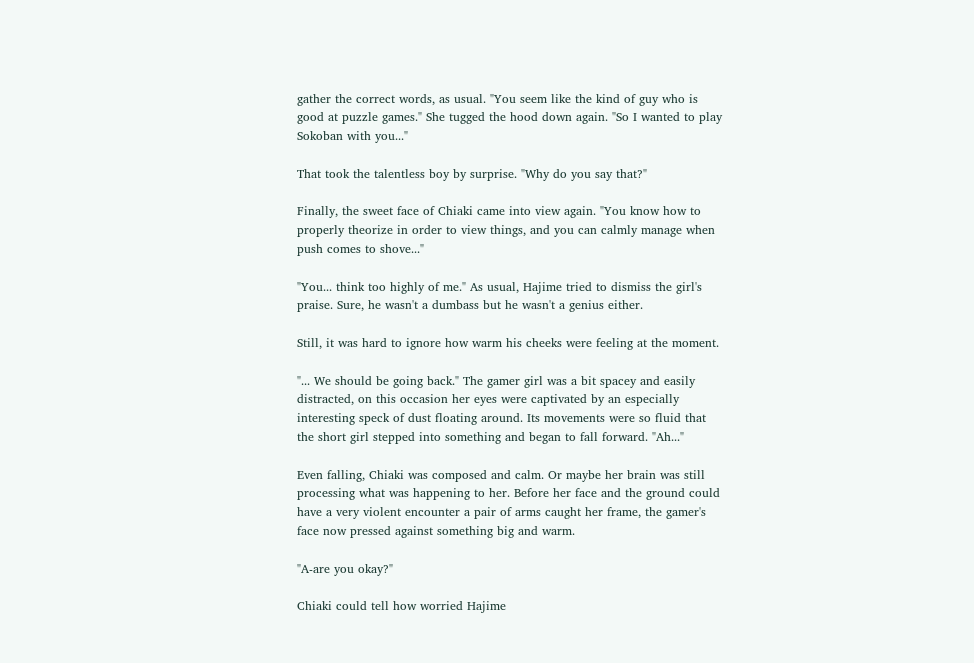gather the correct words, as usual. "You seem like the kind of guy who is good at puzzle games." She tugged the hood down again. "So I wanted to play Sokoban with you..."

That took the talentless boy by surprise. "Why do you say that?"

Finally, the sweet face of Chiaki came into view again. "You know how to properly theorize in order to view things, and you can calmly manage when push comes to shove..."

"You... think too highly of me." As usual, Hajime tried to dismiss the girl's praise. Sure, he wasn't a dumbass but he wasn't a genius either.

Still, it was hard to ignore how warm his cheeks were feeling at the moment.

"... We should be going back." The gamer girl was a bit spacey and easily distracted, on this occasion her eyes were captivated by an especially interesting speck of dust floating around. Its movements were so fluid that the short girl stepped into something and began to fall forward. "Ah..."

Even falling, Chiaki was composed and calm. Or maybe her brain was still processing what was happening to her. Before her face and the ground could have a very violent encounter a pair of arms caught her frame, the gamer's face now pressed against something big and warm.

"A-are you okay?"

Chiaki could tell how worried Hajime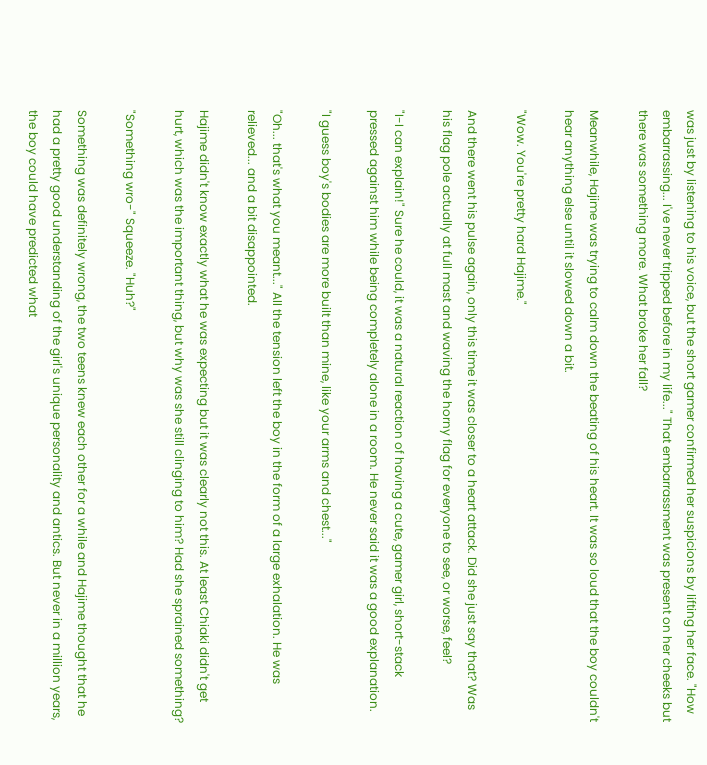was just by listening to his voice, but the short gamer confirmed her suspicions by lifting her face. "How embarrassing... I've never tripped before in my life..." That embarrassment was present on her cheeks but there was something more. What broke her fall?

Meanwhile, Hajime was trying to calm down the beating of his heart. It was so loud that the boy couldn't hear anything else until it slowed down a bit.

"Wow. You're pretty hard Hajime."

And there went his pulse again, only this time it was closer to a heart attack. Did she just say that? Was his flag pole actually at full mast and waving the horny flag for everyone to see, or worse, feel?

"I-I can explain!" Sure he could, it was a natural reaction of having a cute, gamer girl, short-stack pressed against him while being completely alone in a room. He never said it was a good explanation.

"I guess boy's bodies are more built than mine, like your arms and chest..."

"Oh... that's what you meant..." All the tension left the boy in the form of a large exhalation. He was relieved... and a bit disappointed.

Hajime didn't know exactly what he was expecting but it was clearly not this. At least Chiaki didn't get hurt, which was the important thing, but why was she still clinging to him? Had she sprained something?

"Something wro-" Squeeze. "Huh?"

Something was definitely wrong, the two teens knew each other for a while and Hajime thought that he had a pretty good understanding of the girl's unique personality and antics. But never in a million years, the boy could have predicted what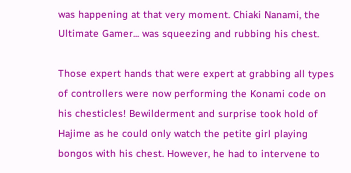was happening at that very moment. Chiaki Nanami, the Ultimate Gamer... was squeezing and rubbing his chest.

Those expert hands that were expert at grabbing all types of controllers were now performing the Konami code on his chesticles! Bewilderment and surprise took hold of Hajime as he could only watch the petite girl playing bongos with his chest. However, he had to intervene to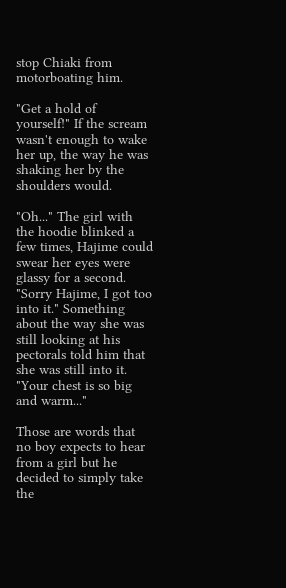stop Chiaki from motorboating him.

"Get a hold of yourself!" If the scream wasn't enough to wake her up, the way he was shaking her by the shoulders would.

"Oh..." The girl with the hoodie blinked a few times, Hajime could swear her eyes were glassy for a second. "Sorry Hajime, I got too into it." Something about the way she was still looking at his pectorals told him that she was still into it. "Your chest is so big and warm..."

Those are words that no boy expects to hear from a girl but he decided to simply take the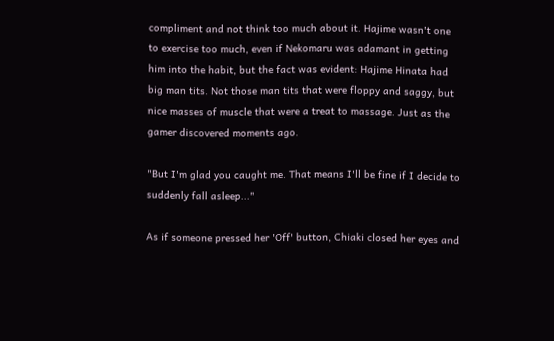compliment and not think too much about it. Hajime wasn't one to exercise too much, even if Nekomaru was adamant in getting him into the habit, but the fact was evident: Hajime Hinata had big man tits. Not those man tits that were floppy and saggy, but nice masses of muscle that were a treat to massage. Just as the gamer discovered moments ago.

"But I'm glad you caught me. That means I'll be fine if I decide to suddenly fall asleep..."

As if someone pressed her 'Off' button, Chiaki closed her eyes and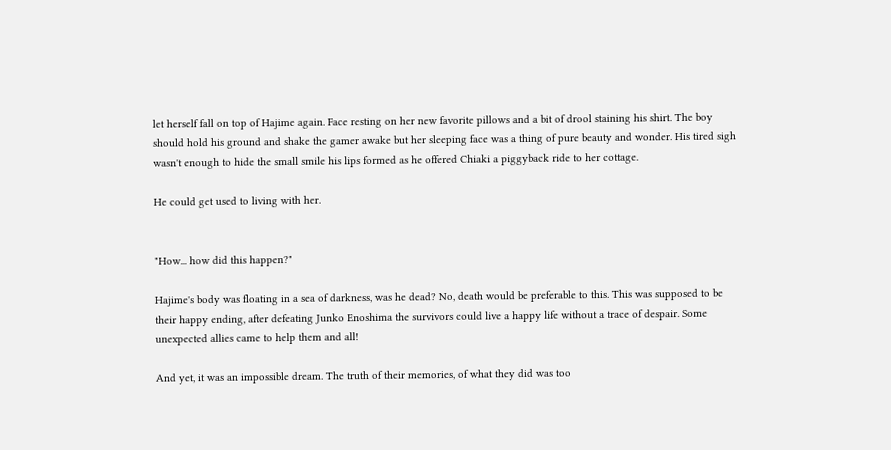let herself fall on top of Hajime again. Face resting on her new favorite pillows and a bit of drool staining his shirt. The boy should hold his ground and shake the gamer awake but her sleeping face was a thing of pure beauty and wonder. His tired sigh wasn't enough to hide the small smile his lips formed as he offered Chiaki a piggyback ride to her cottage.

He could get used to living with her.


"How... how did this happen?"

Hajime's body was floating in a sea of darkness, was he dead? No, death would be preferable to this. This was supposed to be their happy ending, after defeating Junko Enoshima the survivors could live a happy life without a trace of despair. Some unexpected allies came to help them and all!

And yet, it was an impossible dream. The truth of their memories, of what they did was too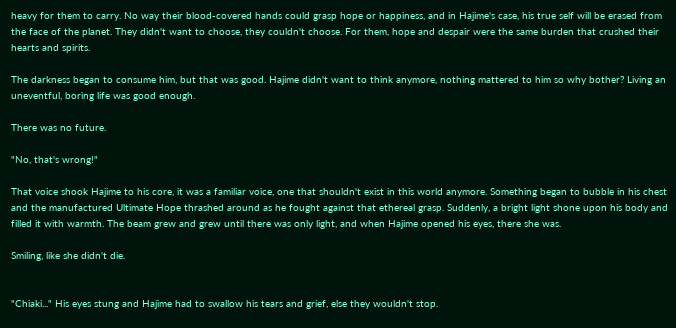heavy for them to carry. No way their blood-covered hands could grasp hope or happiness, and in Hajime's case, his true self will be erased from the face of the planet. They didn't want to choose, they couldn't choose. For them, hope and despair were the same burden that crushed their hearts and spirits.

The darkness began to consume him, but that was good. Hajime didn't want to think anymore, nothing mattered to him so why bother? Living an uneventful, boring life was good enough.

There was no future.

"No, that's wrong!"

That voice shook Hajime to his core, it was a familiar voice, one that shouldn't exist in this world anymore. Something began to bubble in his chest and the manufactured Ultimate Hope thrashed around as he fought against that ethereal grasp. Suddenly, a bright light shone upon his body and filled it with warmth. The beam grew and grew until there was only light, and when Hajime opened his eyes, there she was.

Smiling, like she didn't die.


"Chiaki..." His eyes stung and Hajime had to swallow his tears and grief, else they wouldn't stop.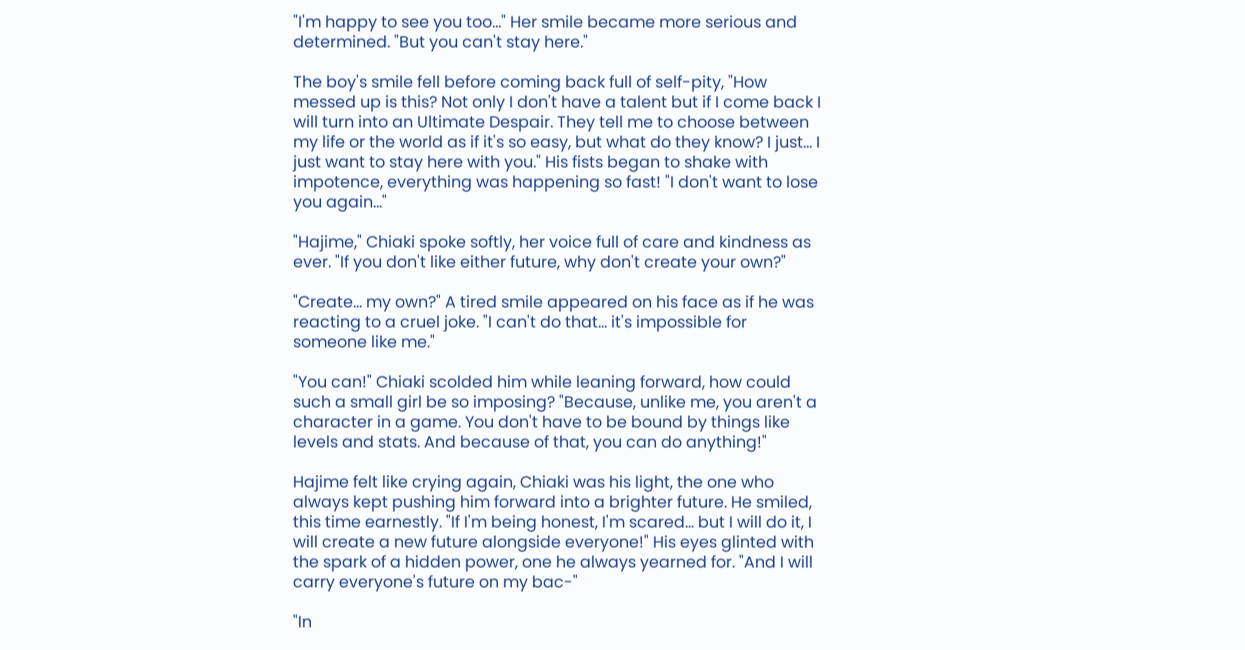"I'm happy to see you too..." Her smile became more serious and determined. "But you can't stay here."

The boy's smile fell before coming back full of self-pity, "How messed up is this? Not only I don't have a talent but if I come back I will turn into an Ultimate Despair. They tell me to choose between my life or the world as if it's so easy, but what do they know? I just... I just want to stay here with you." His fists began to shake with impotence, everything was happening so fast! "I don't want to lose you again..."

"Hajime," Chiaki spoke softly, her voice full of care and kindness as ever. "If you don't like either future, why don't create your own?"

"Create... my own?" A tired smile appeared on his face as if he was reacting to a cruel joke. "I can't do that... it's impossible for someone like me."

"You can!" Chiaki scolded him while leaning forward, how could such a small girl be so imposing? "Because, unlike me, you aren't a character in a game. You don't have to be bound by things like levels and stats. And because of that, you can do anything!"

Hajime felt like crying again, Chiaki was his light, the one who always kept pushing him forward into a brighter future. He smiled, this time earnestly. "If I'm being honest, I'm scared... but I will do it, I will create a new future alongside everyone!" His eyes glinted with the spark of a hidden power, one he always yearned for. "And I will carry everyone's future on my bac-"

"In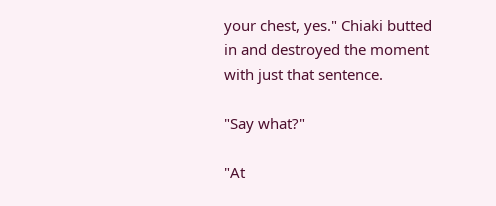your chest, yes." Chiaki butted in and destroyed the moment with just that sentence.

"Say what?"

"At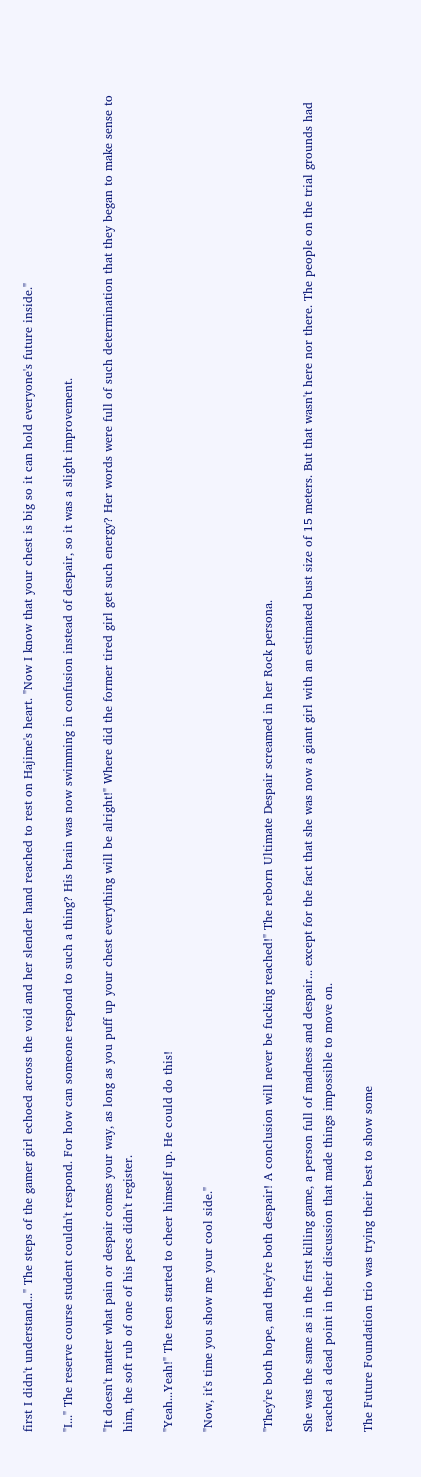first I didn't understand..." The steps of the gamer girl echoed across the void and her slender hand reached to rest on Hajime's heart. "Now I know that your chest is big so it can hold everyone's future inside."

"I..." The reserve course student couldn't respond. For how can someone respond to such a thing? His brain was now swimming in confusion instead of despair, so it was a slight improvement.

"It doesn't matter what pain or despair comes your way, as long as you puff up your chest everything will be alright!" Where did the former tired girl get such energy? Her words were full of such determination that they began to make sense to him, the soft rub of one of his pecs didn't register.

"Yeah...Yeah!" The teen started to cheer himself up. He could do this!

"Now, it's time you show me your cool side."


"They're both hope, and they're both despair! A conclusion will never be fucking reached!" The reborn Ultimate Despair screamed in her Rock persona.

She was the same as in the first killing game, a person full of madness and despair... except for the fact that she was now a giant girl with an estimated bust size of 15 meters. But that wasn't here nor there. The people on the trial grounds had reached a dead point in their discussion that made things impossible to move on.

The Future Foundation trio was trying their best to show some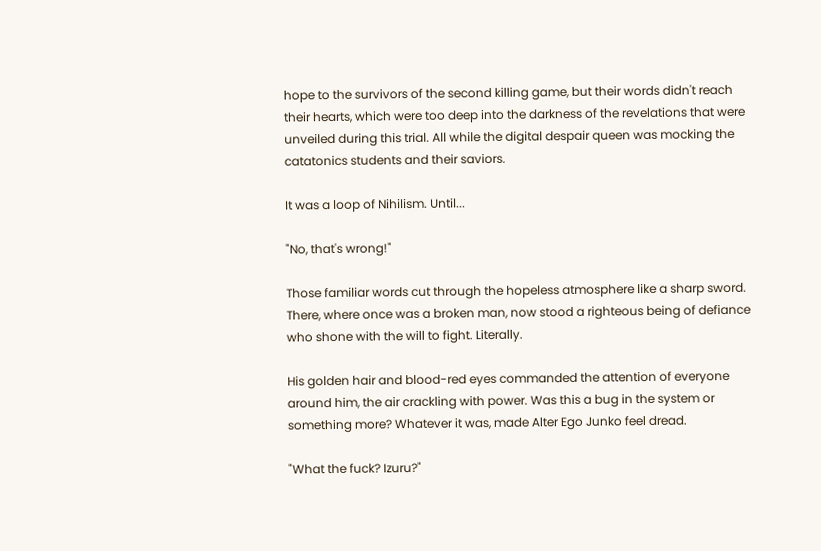hope to the survivors of the second killing game, but their words didn't reach their hearts, which were too deep into the darkness of the revelations that were unveiled during this trial. All while the digital despair queen was mocking the catatonics students and their saviors.

It was a loop of Nihilism. Until...

"No, that's wrong!"

Those familiar words cut through the hopeless atmosphere like a sharp sword. There, where once was a broken man, now stood a righteous being of defiance who shone with the will to fight. Literally.

His golden hair and blood-red eyes commanded the attention of everyone around him, the air crackling with power. Was this a bug in the system or something more? Whatever it was, made Alter Ego Junko feel dread.

"What the fuck? Izuru?"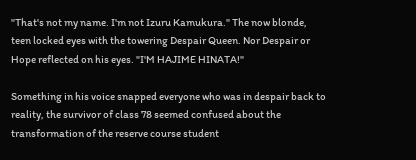"That's not my name. I'm not Izuru Kamukura." The now blonde, teen locked eyes with the towering Despair Queen. Nor Despair or Hope reflected on his eyes. "I'M HAJIME HINATA!"

Something in his voice snapped everyone who was in despair back to reality, the survivor of class 78 seemed confused about the transformation of the reserve course student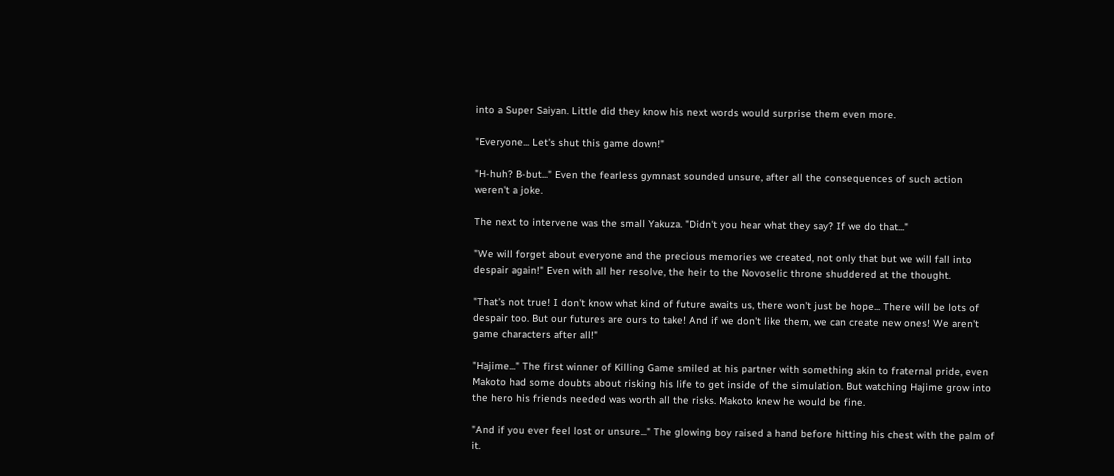into a Super Saiyan. Little did they know his next words would surprise them even more.

"Everyone... Let's shut this game down!"

"H-huh? B-but..." Even the fearless gymnast sounded unsure, after all the consequences of such action weren't a joke.

The next to intervene was the small Yakuza. "Didn't you hear what they say? If we do that..."

"We will forget about everyone and the precious memories we created, not only that but we will fall into despair again!" Even with all her resolve, the heir to the Novoselic throne shuddered at the thought.

"That's not true! I don't know what kind of future awaits us, there won't just be hope... There will be lots of despair too. But our futures are ours to take! And if we don't like them, we can create new ones! We aren't game characters after all!"

"Hajime..." The first winner of Killing Game smiled at his partner with something akin to fraternal pride, even Makoto had some doubts about risking his life to get inside of the simulation. But watching Hajime grow into the hero his friends needed was worth all the risks. Makoto knew he would be fine.

"And if you ever feel lost or unsure..." The glowing boy raised a hand before hitting his chest with the palm of it.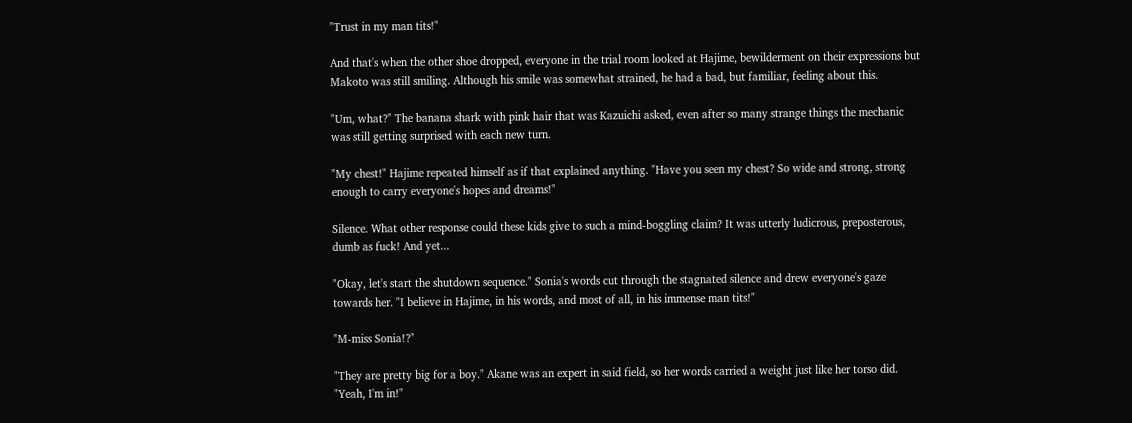"Trust in my man tits!"

And that's when the other shoe dropped, everyone in the trial room looked at Hajime, bewilderment on their expressions but Makoto was still smiling. Although his smile was somewhat strained, he had a bad, but familiar, feeling about this.

"Um, what?" The banana shark with pink hair that was Kazuichi asked, even after so many strange things the mechanic was still getting surprised with each new turn.

"My chest!" Hajime repeated himself as if that explained anything. "Have you seen my chest? So wide and strong, strong enough to carry everyone's hopes and dreams!"

Silence. What other response could these kids give to such a mind-boggling claim? It was utterly ludicrous, preposterous, dumb as fuck! And yet...

"Okay, let's start the shutdown sequence." Sonia's words cut through the stagnated silence and drew everyone's gaze towards her. "I believe in Hajime, in his words, and most of all, in his immense man tits!"

"M-miss Sonia!?"

"They are pretty big for a boy." Akane was an expert in said field, so her words carried a weight just like her torso did. "Yeah, I'm in!"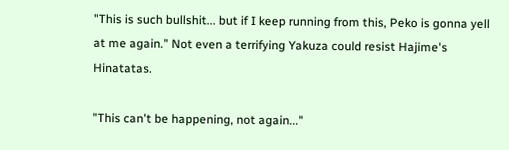"This is such bullshit... but if I keep running from this, Peko is gonna yell at me again." Not even a terrifying Yakuza could resist Hajime's Hinatatas.

"This can't be happening, not again..."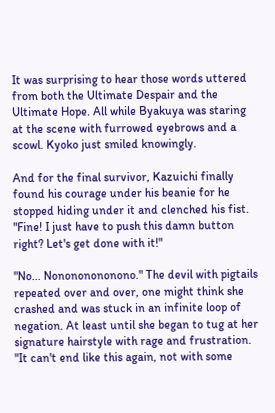It was surprising to hear those words uttered from both the Ultimate Despair and the Ultimate Hope. All while Byakuya was staring at the scene with furrowed eyebrows and a scowl. Kyoko just smiled knowingly.

And for the final survivor, Kazuichi finally found his courage under his beanie for he stopped hiding under it and clenched his fist. "Fine! I just have to push this damn button right? Let's get done with it!"

"No... Nonononononono." The devil with pigtails repeated over and over, one might think she crashed and was stuck in an infinite loop of negation. At least until she began to tug at her signature hairstyle with rage and frustration. "It can't end like this again, not with some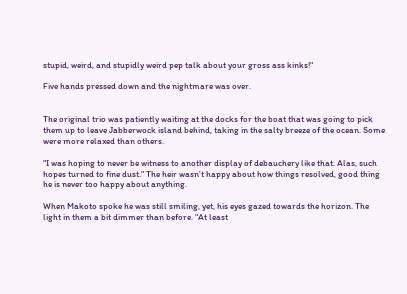stupid, weird, and stupidly weird pep talk about your gross ass kinks!"

Five hands pressed down and the nightmare was over.


The original trio was patiently waiting at the docks for the boat that was going to pick them up to leave Jabberwock island behind, taking in the salty breeze of the ocean. Some were more relaxed than others.

"I was hoping to never be witness to another display of debauchery like that. Alas, such hopes turned to fine dust." The heir wasn't happy about how things resolved, good thing he is never too happy about anything.

When Makoto spoke he was still smiling, yet, his eyes gazed towards the horizon. The light in them a bit dimmer than before. "At least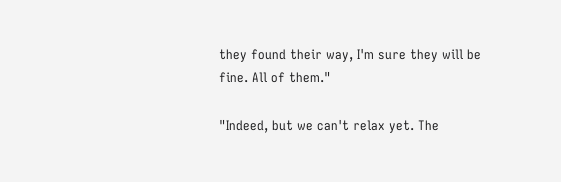they found their way, I'm sure they will be fine. All of them."

"Indeed, but we can't relax yet. The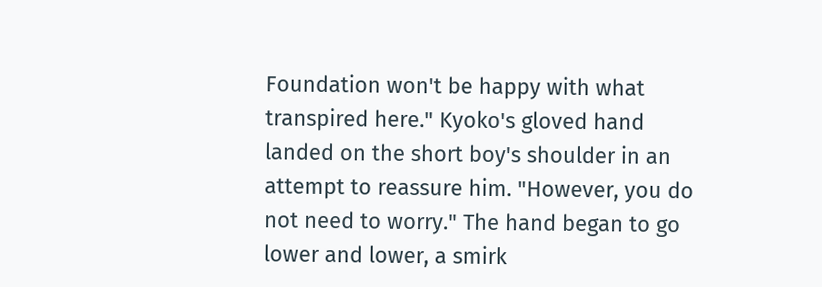Foundation won't be happy with what transpired here." Kyoko's gloved hand landed on the short boy's shoulder in an attempt to reassure him. "However, you do not need to worry." The hand began to go lower and lower, a smirk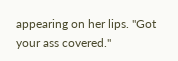appearing on her lips. "Got your ass covered."